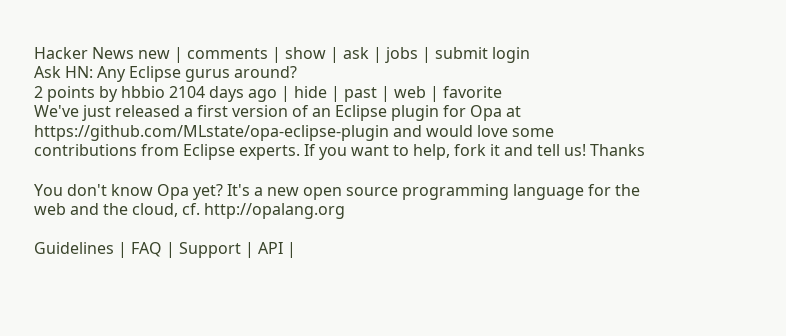Hacker News new | comments | show | ask | jobs | submit login
Ask HN: Any Eclipse gurus around?
2 points by hbbio 2104 days ago | hide | past | web | favorite
We've just released a first version of an Eclipse plugin for Opa at https://github.com/MLstate/opa-eclipse-plugin and would love some contributions from Eclipse experts. If you want to help, fork it and tell us! Thanks

You don't know Opa yet? It's a new open source programming language for the web and the cloud, cf. http://opalang.org

Guidelines | FAQ | Support | API |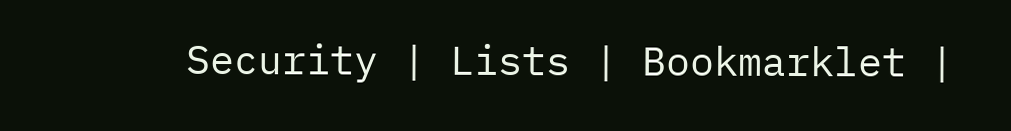Security | Lists | Bookmarklet |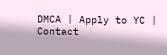DMCA | Apply to YC | Contact